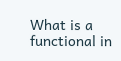What is a functional in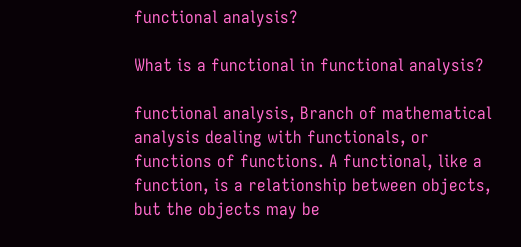functional analysis?

What is a functional in functional analysis?

functional analysis, Branch of mathematical analysis dealing with functionals, or functions of functions. A functional, like a function, is a relationship between objects, but the objects may be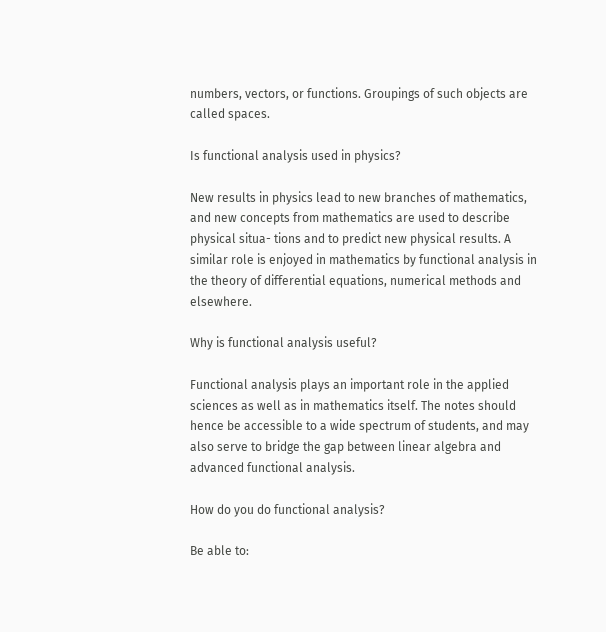numbers, vectors, or functions. Groupings of such objects are called spaces.

Is functional analysis used in physics?

New results in physics lead to new branches of mathematics, and new concepts from mathematics are used to describe physical situa- tions and to predict new physical results. A similar role is enjoyed in mathematics by functional analysis in the theory of differential equations, numerical methods and elsewhere.

Why is functional analysis useful?

Functional analysis plays an important role in the applied sciences as well as in mathematics itself. The notes should hence be accessible to a wide spectrum of students, and may also serve to bridge the gap between linear algebra and advanced functional analysis.

How do you do functional analysis?

Be able to: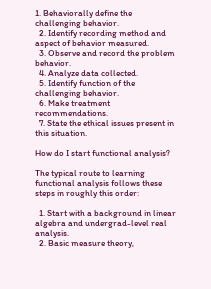1. Behaviorally define the challenging behavior.
  2. Identify recording method and aspect of behavior measured.
  3. Observe and record the problem behavior.
  4. Analyze data collected.
  5. Identify function of the challenging behavior.
  6. Make treatment recommendations.
  7. State the ethical issues present in this situation.

How do I start functional analysis?

The typical route to learning functional analysis follows these steps in roughly this order:

  1. Start with a background in linear algebra and undergrad-level real analysis.
  2. Basic measure theory,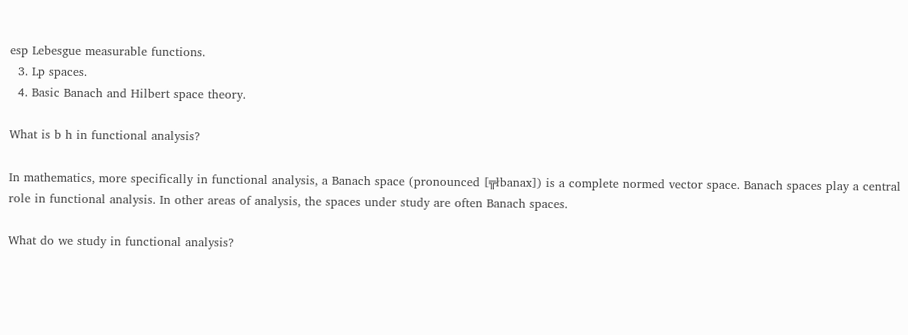esp Lebesgue measurable functions.
  3. Lp spaces.
  4. Basic Banach and Hilbert space theory.

What is b h in functional analysis?

In mathematics, more specifically in functional analysis, a Banach space (pronounced [╦łbanax]) is a complete normed vector space. Banach spaces play a central role in functional analysis. In other areas of analysis, the spaces under study are often Banach spaces.

What do we study in functional analysis?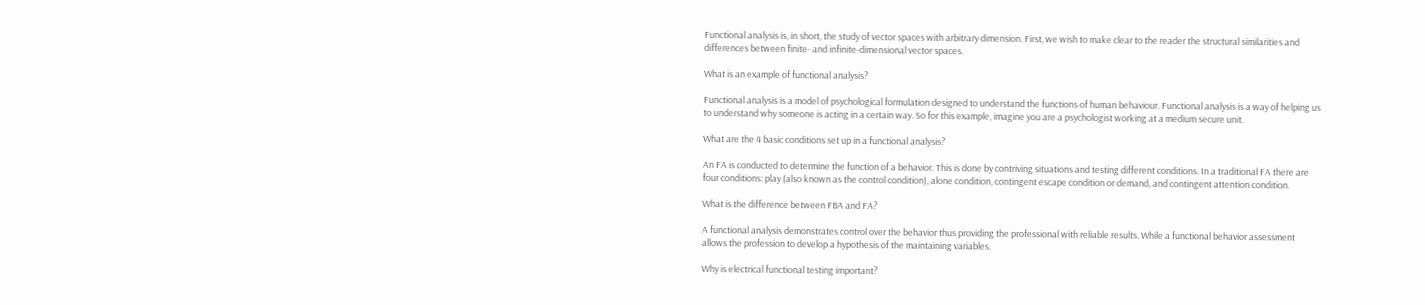Functional analysis is, in short, the study of vector spaces with arbitrary dimension. First, we wish to make clear to the reader the structural similarities and differences between finite- and infinite-dimensional vector spaces.

What is an example of functional analysis?

Functional analysis is a model of psychological formulation designed to understand the functions of human behaviour. Functional analysis is a way of helping us to understand why someone is acting in a certain way. So for this example, imagine you are a psychologist working at a medium secure unit.

What are the 4 basic conditions set up in a functional analysis?

An FA is conducted to determine the function of a behavior. This is done by contriving situations and testing different conditions. In a traditional FA there are four conditions: play (also known as the control condition), alone condition, contingent escape condition or demand, and contingent attention condition.

What is the difference between FBA and FA?

A functional analysis demonstrates control over the behavior thus providing the professional with reliable results. While a functional behavior assessment allows the profession to develop a hypothesis of the maintaining variables.

Why is electrical functional testing important?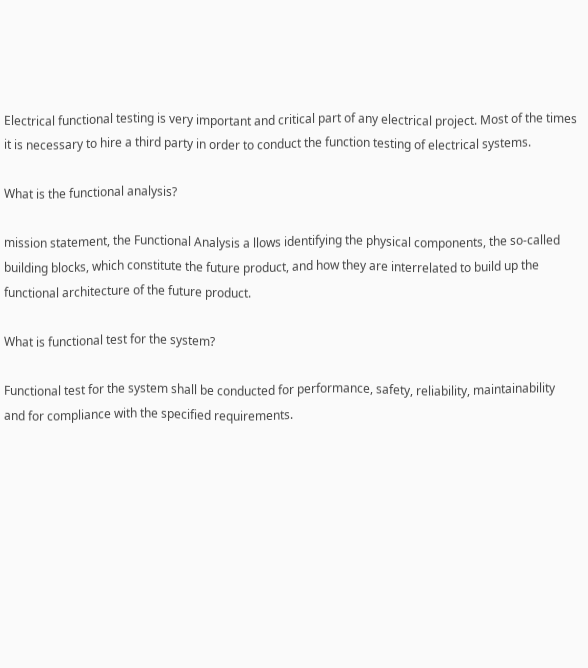Electrical functional testing is very important and critical part of any electrical project. Most of the times it is necessary to hire a third party in order to conduct the function testing of electrical systems.

What is the functional analysis?

mission statement, the Functional Analysis a llows identifying the physical components, the so-called building blocks, which constitute the future product, and how they are interrelated to build up the functional architecture of the future product.

What is functional test for the system?

Functional test for the system shall be conducted for performance, safety, reliability, maintainability and for compliance with the specified requirements.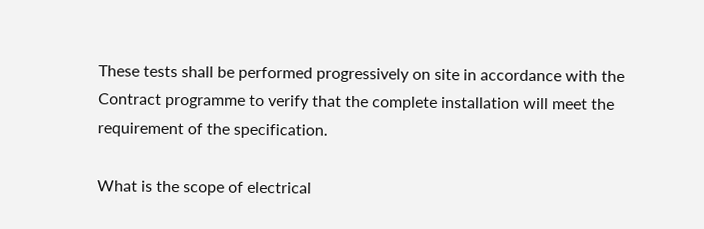These tests shall be performed progressively on site in accordance with the Contract programme to verify that the complete installation will meet the requirement of the specification.

What is the scope of electrical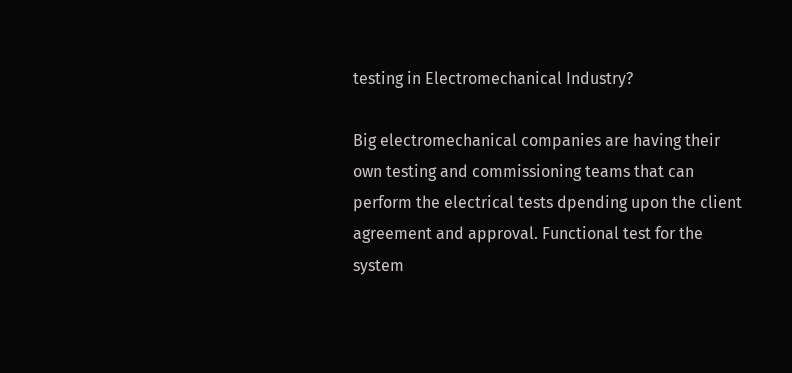testing in Electromechanical Industry?

Big electromechanical companies are having their own testing and commissioning teams that can perform the electrical tests dpending upon the client agreement and approval. Functional test for the system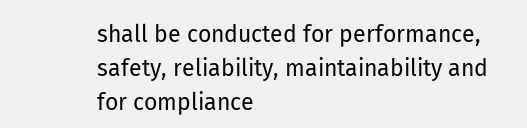shall be conducted for performance, safety, reliability, maintainability and for compliance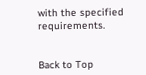with the specified requirements.


Back to Top